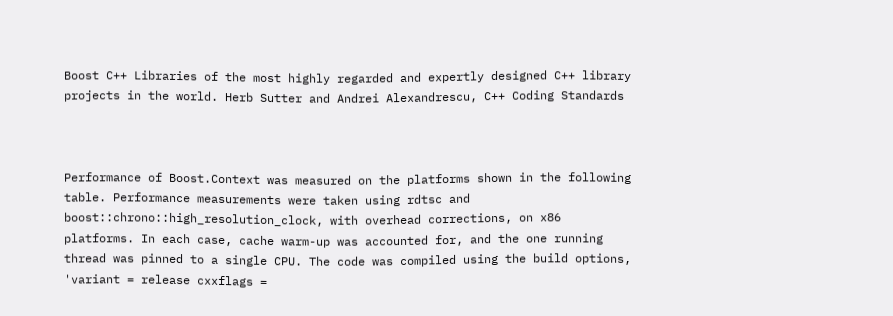Boost C++ Libraries of the most highly regarded and expertly designed C++ library projects in the world. Herb Sutter and Andrei Alexandrescu, C++ Coding Standards



Performance of Boost.Context was measured on the platforms shown in the following table. Performance measurements were taken using rdtsc and boost::chrono::high_resolution_clock, with overhead corrections, on x86 platforms. In each case, cache warm-up was accounted for, and the one running thread was pinned to a single CPU. The code was compiled using the build options, 'variant = release cxxflags =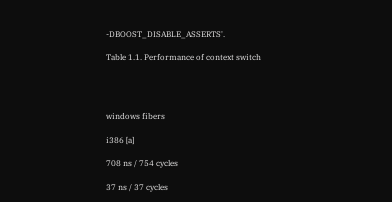-DBOOST_DISABLE_ASSERTS'.

Table 1.1. Performance of context switch




windows fibers

i386 [a]

708 ns / 754 cycles

37 ns / 37 cycles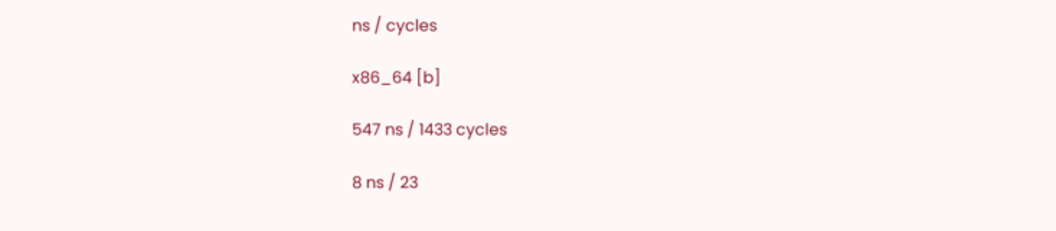ns / cycles

x86_64 [b]

547 ns / 1433 cycles

8 ns / 23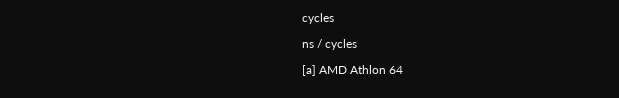cycles

ns / cycles

[a] AMD Athlon 64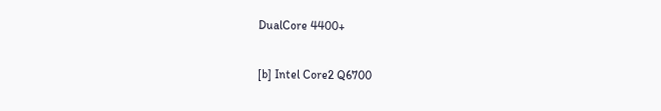DualCore 4400+

[b] Intel Core2 Q6700